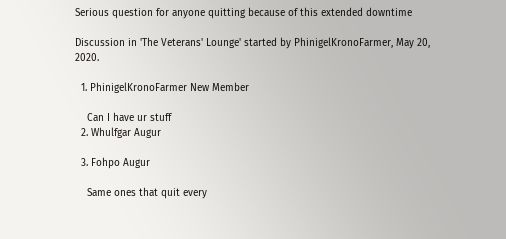Serious question for anyone quitting because of this extended downtime

Discussion in 'The Veterans' Lounge' started by PhinigelKronoFarmer, May 20, 2020.

  1. PhinigelKronoFarmer New Member

    Can I have ur stuff
  2. Whulfgar Augur

  3. Fohpo Augur

    Same ones that quit every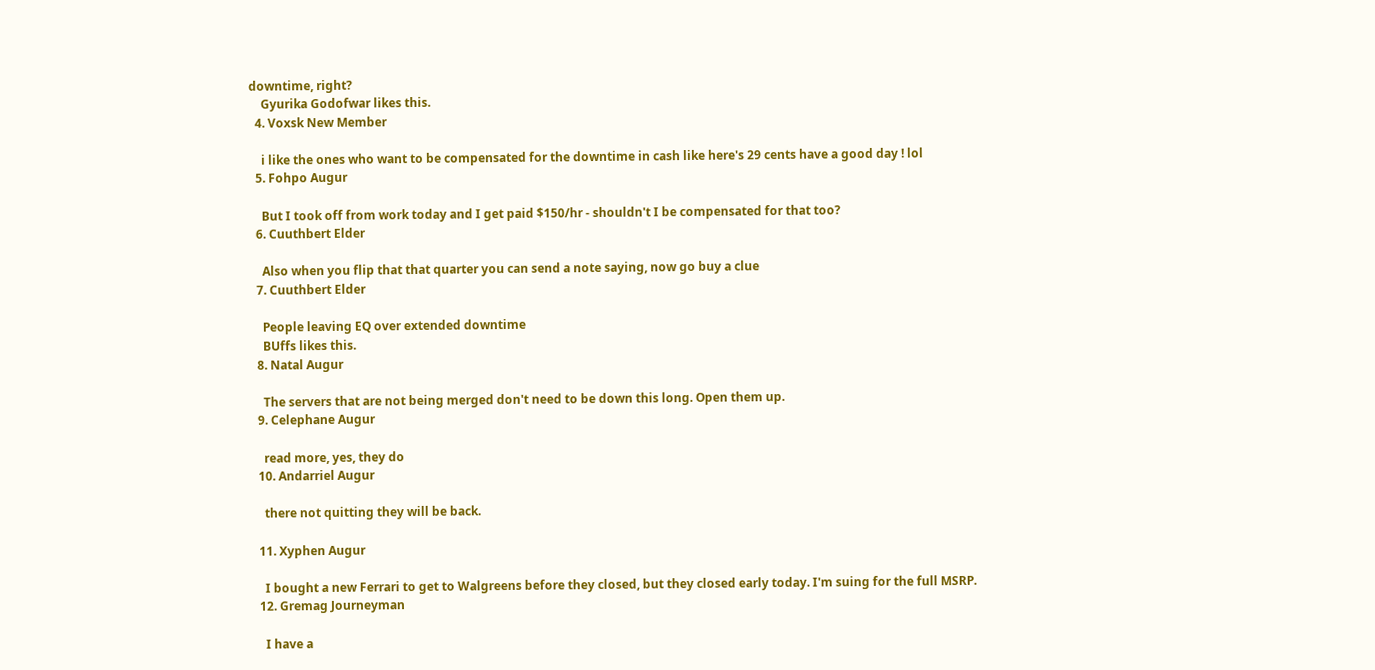downtime, right?
    Gyurika Godofwar likes this.
  4. Voxsk New Member

    i like the ones who want to be compensated for the downtime in cash like here's 29 cents have a good day ! lol
  5. Fohpo Augur

    But I took off from work today and I get paid $150/hr - shouldn't I be compensated for that too?
  6. Cuuthbert Elder

    Also when you flip that that quarter you can send a note saying, now go buy a clue
  7. Cuuthbert Elder

    People leaving EQ over extended downtime
    BUffs likes this.
  8. Natal Augur

    The servers that are not being merged don't need to be down this long. Open them up.
  9. Celephane Augur

    read more, yes, they do
  10. Andarriel Augur

    there not quitting they will be back.

  11. Xyphen Augur

    I bought a new Ferrari to get to Walgreens before they closed, but they closed early today. I'm suing for the full MSRP.
  12. Gremag Journeyman

    I have a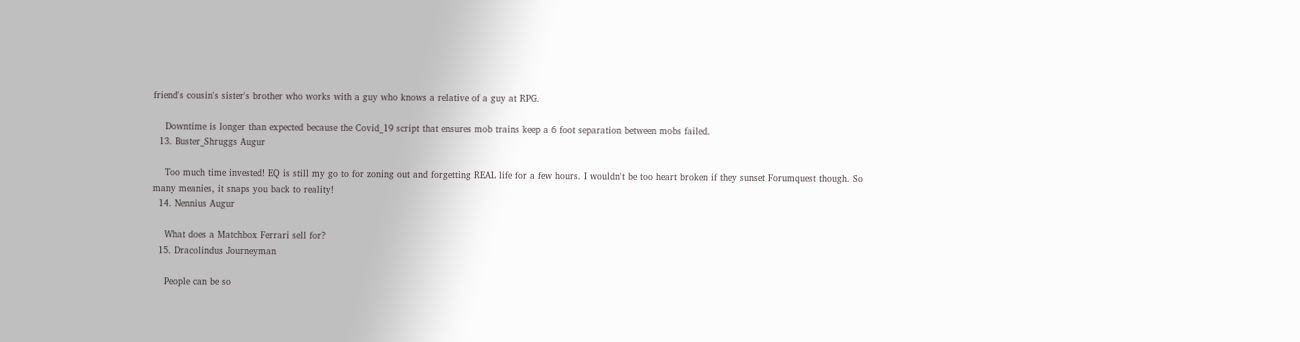friend's cousin's sister's brother who works with a guy who knows a relative of a guy at RPG.

    Downtime is longer than expected because the Covid_19 script that ensures mob trains keep a 6 foot separation between mobs failed.
  13. Buster_Shruggs Augur

    Too much time invested! EQ is still my go to for zoning out and forgetting REAL life for a few hours. I wouldn't be too heart broken if they sunset Forumquest though. So many meanies, it snaps you back to reality!
  14. Nennius Augur

    What does a Matchbox Ferrari sell for?
  15. Dracolindus Journeyman

    People can be so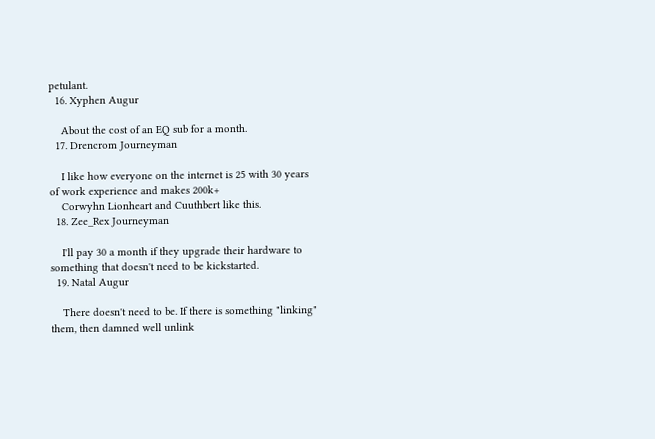petulant.
  16. Xyphen Augur

    About the cost of an EQ sub for a month.
  17. Drencrom Journeyman

    I like how everyone on the internet is 25 with 30 years of work experience and makes 200k+
    Corwyhn Lionheart and Cuuthbert like this.
  18. Zee_Rex Journeyman

    I'll pay 30 a month if they upgrade their hardware to something that doesn't need to be kickstarted.
  19. Natal Augur

    There doesn't need to be. If there is something "linking" them, then damned well unlink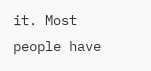it. Most people have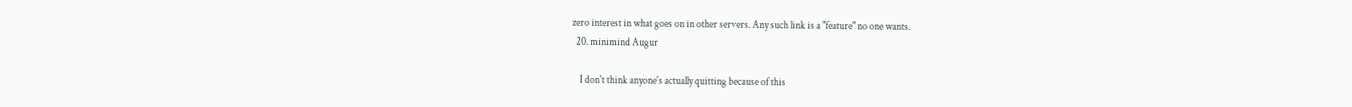zero interest in what goes on in other servers. Any such link is a "feature" no one wants.
  20. minimind Augur

    I don't think anyone's actually quitting because of this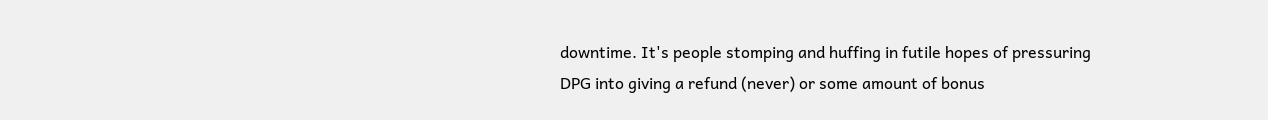downtime. It's people stomping and huffing in futile hopes of pressuring DPG into giving a refund (never) or some amount of bonus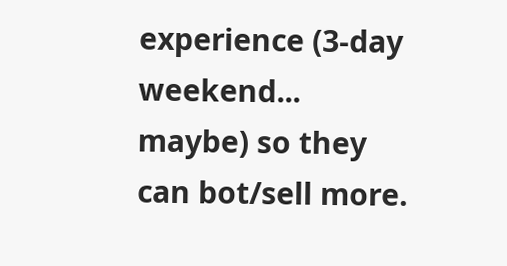experience (3-day weekend... maybe) so they can bot/sell more.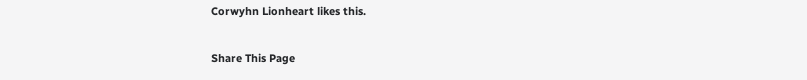Corwyhn Lionheart likes this.

Share This Page